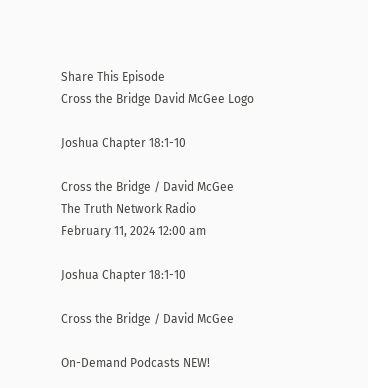Share This Episode
Cross the Bridge David McGee Logo

Joshua Chapter 18:1-10

Cross the Bridge / David McGee
The Truth Network Radio
February 11, 2024 12:00 am

Joshua Chapter 18:1-10

Cross the Bridge / David McGee

On-Demand Podcasts NEW!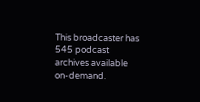This broadcaster has 545 podcast archives available on-demand.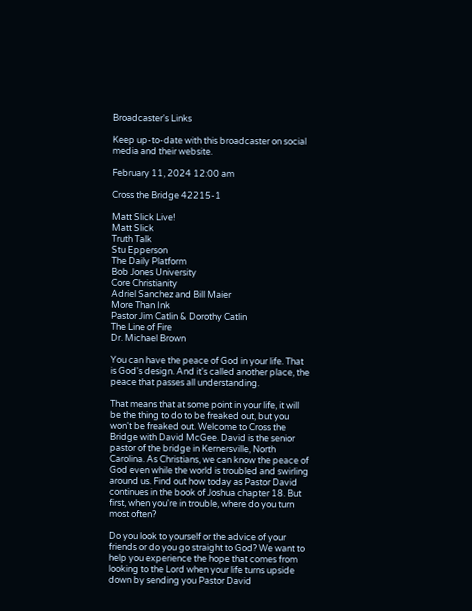Broadcaster's Links

Keep up-to-date with this broadcaster on social media and their website.

February 11, 2024 12:00 am

Cross the Bridge 42215-1

Matt Slick Live!
Matt Slick
Truth Talk
Stu Epperson
The Daily Platform
Bob Jones University
Core Christianity
Adriel Sanchez and Bill Maier
More Than Ink
Pastor Jim Catlin & Dorothy Catlin
The Line of Fire
Dr. Michael Brown

You can have the peace of God in your life. That is God's design. And it's called another place, the peace that passes all understanding.

That means that at some point in your life, it will be the thing to do to be freaked out, but you won't be freaked out. Welcome to Cross the Bridge with David McGee. David is the senior pastor of the bridge in Kernersville, North Carolina. As Christians, we can know the peace of God even while the world is troubled and swirling around us. Find out how today as Pastor David continues in the book of Joshua chapter 18. But first, when you're in trouble, where do you turn most often?

Do you look to yourself or the advice of your friends or do you go straight to God? We want to help you experience the hope that comes from looking to the Lord when your life turns upside down by sending you Pastor David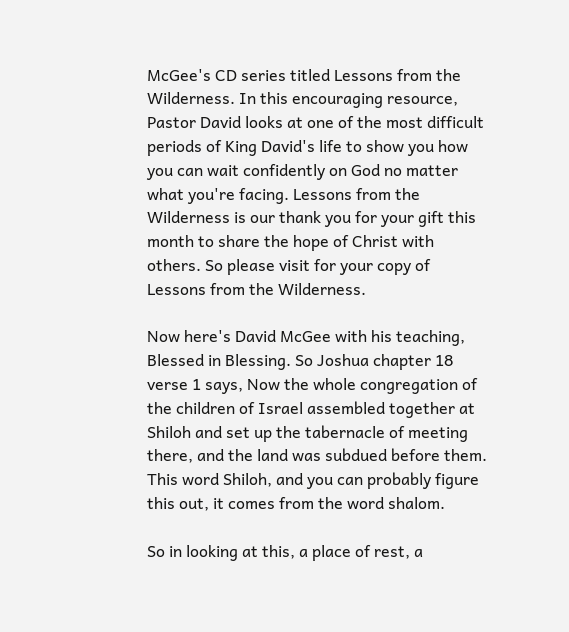McGee's CD series titled Lessons from the Wilderness. In this encouraging resource, Pastor David looks at one of the most difficult periods of King David's life to show you how you can wait confidently on God no matter what you're facing. Lessons from the Wilderness is our thank you for your gift this month to share the hope of Christ with others. So please visit for your copy of Lessons from the Wilderness.

Now here's David McGee with his teaching, Blessed in Blessing. So Joshua chapter 18 verse 1 says, Now the whole congregation of the children of Israel assembled together at Shiloh and set up the tabernacle of meeting there, and the land was subdued before them. This word Shiloh, and you can probably figure this out, it comes from the word shalom.

So in looking at this, a place of rest, a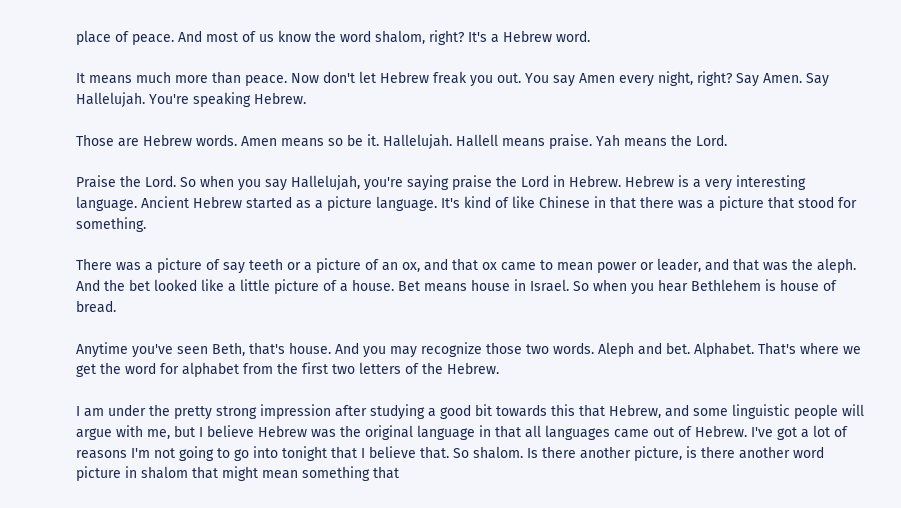place of peace. And most of us know the word shalom, right? It's a Hebrew word.

It means much more than peace. Now don't let Hebrew freak you out. You say Amen every night, right? Say Amen. Say Hallelujah. You're speaking Hebrew.

Those are Hebrew words. Amen means so be it. Hallelujah. Hallell means praise. Yah means the Lord.

Praise the Lord. So when you say Hallelujah, you're saying praise the Lord in Hebrew. Hebrew is a very interesting language. Ancient Hebrew started as a picture language. It's kind of like Chinese in that there was a picture that stood for something.

There was a picture of say teeth or a picture of an ox, and that ox came to mean power or leader, and that was the aleph. And the bet looked like a little picture of a house. Bet means house in Israel. So when you hear Bethlehem is house of bread.

Anytime you've seen Beth, that's house. And you may recognize those two words. Aleph and bet. Alphabet. That's where we get the word for alphabet from the first two letters of the Hebrew.

I am under the pretty strong impression after studying a good bit towards this that Hebrew, and some linguistic people will argue with me, but I believe Hebrew was the original language in that all languages came out of Hebrew. I've got a lot of reasons I'm not going to go into tonight that I believe that. So shalom. Is there another picture, is there another word picture in shalom that might mean something that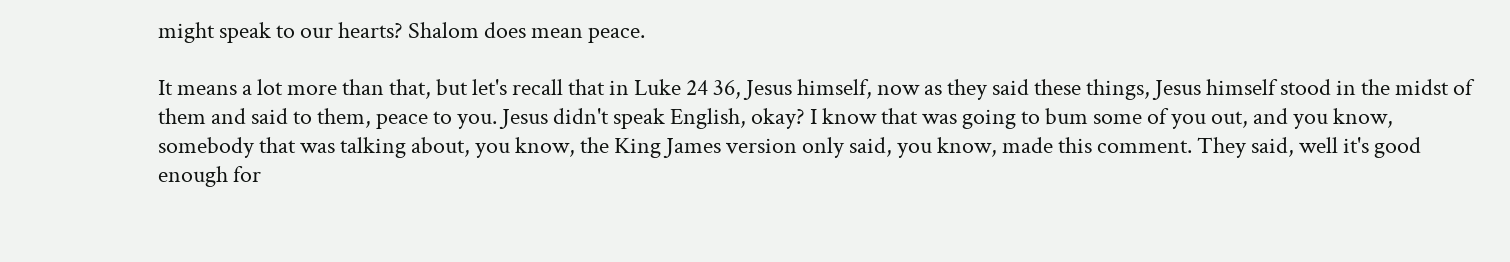might speak to our hearts? Shalom does mean peace.

It means a lot more than that, but let's recall that in Luke 24 36, Jesus himself, now as they said these things, Jesus himself stood in the midst of them and said to them, peace to you. Jesus didn't speak English, okay? I know that was going to bum some of you out, and you know, somebody that was talking about, you know, the King James version only said, you know, made this comment. They said, well it's good enough for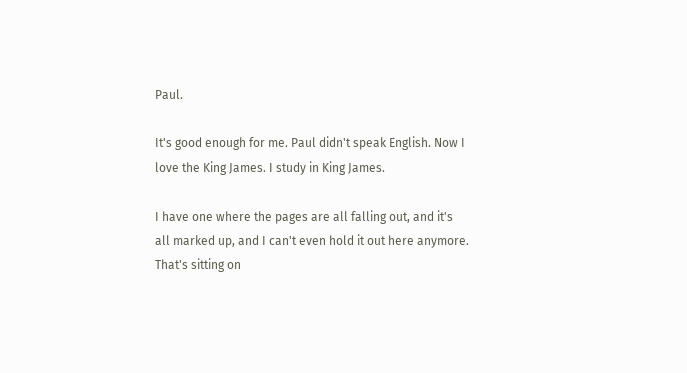Paul.

It's good enough for me. Paul didn't speak English. Now I love the King James. I study in King James.

I have one where the pages are all falling out, and it's all marked up, and I can't even hold it out here anymore. That's sitting on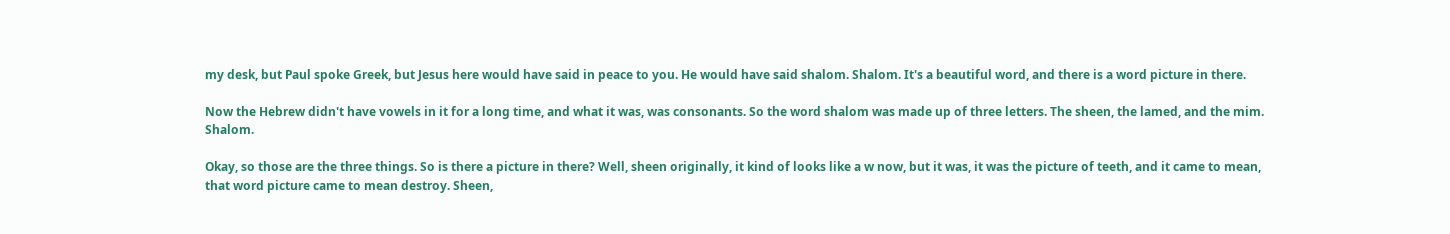my desk, but Paul spoke Greek, but Jesus here would have said in peace to you. He would have said shalom. Shalom. It's a beautiful word, and there is a word picture in there.

Now the Hebrew didn't have vowels in it for a long time, and what it was, was consonants. So the word shalom was made up of three letters. The sheen, the lamed, and the mim. Shalom.

Okay, so those are the three things. So is there a picture in there? Well, sheen originally, it kind of looks like a w now, but it was, it was the picture of teeth, and it came to mean, that word picture came to mean destroy. Sheen,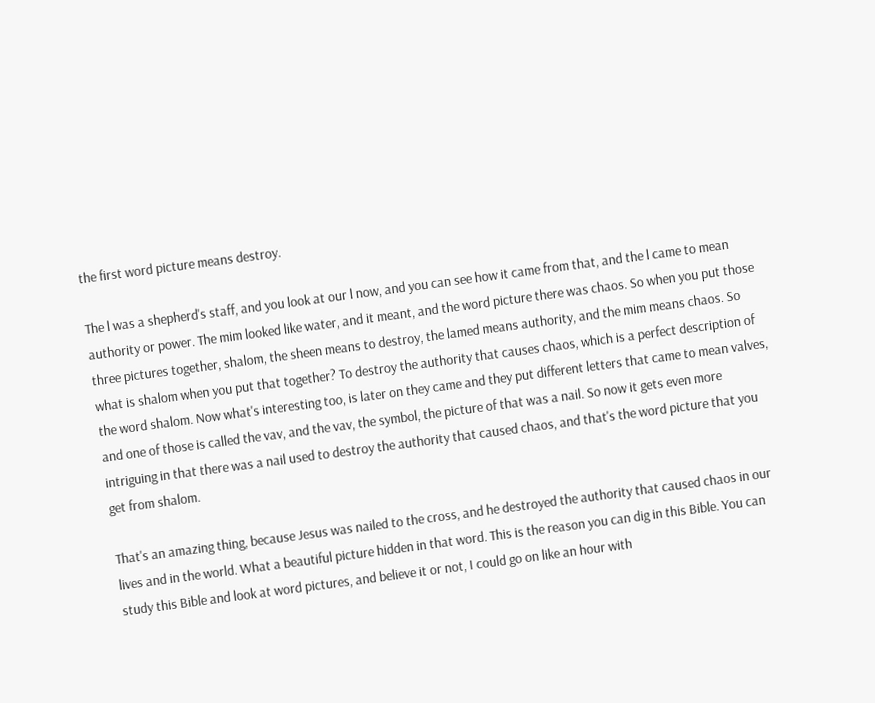the first word picture means destroy.

The l was a shepherd's staff, and you look at our l now, and you can see how it came from that, and the l came to mean authority or power. The mim looked like water, and it meant, and the word picture there was chaos. So when you put those three pictures together, shalom, the sheen means to destroy, the lamed means authority, and the mim means chaos. So what is shalom when you put that together? To destroy the authority that causes chaos, which is a perfect description of the word shalom. Now what's interesting too, is later on they came and they put different letters that came to mean valves, and one of those is called the vav, and the vav, the symbol, the picture of that was a nail. So now it gets even more intriguing in that there was a nail used to destroy the authority that caused chaos, and that's the word picture that you get from shalom.

That's an amazing thing, because Jesus was nailed to the cross, and he destroyed the authority that caused chaos in our lives and in the world. What a beautiful picture hidden in that word. This is the reason you can dig in this Bible. You can study this Bible and look at word pictures, and believe it or not, I could go on like an hour with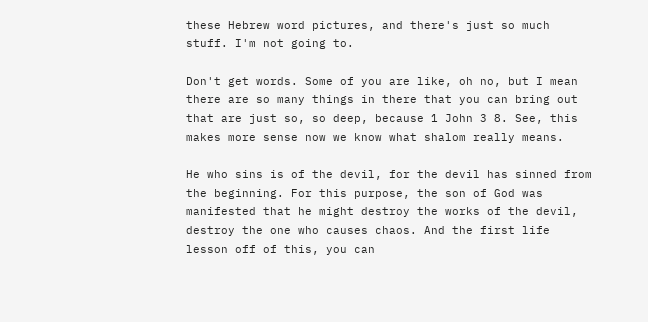these Hebrew word pictures, and there's just so much stuff. I'm not going to.

Don't get words. Some of you are like, oh no, but I mean there are so many things in there that you can bring out that are just so, so deep, because 1 John 3 8. See, this makes more sense now we know what shalom really means.

He who sins is of the devil, for the devil has sinned from the beginning. For this purpose, the son of God was manifested that he might destroy the works of the devil, destroy the one who causes chaos. And the first life lesson off of this, you can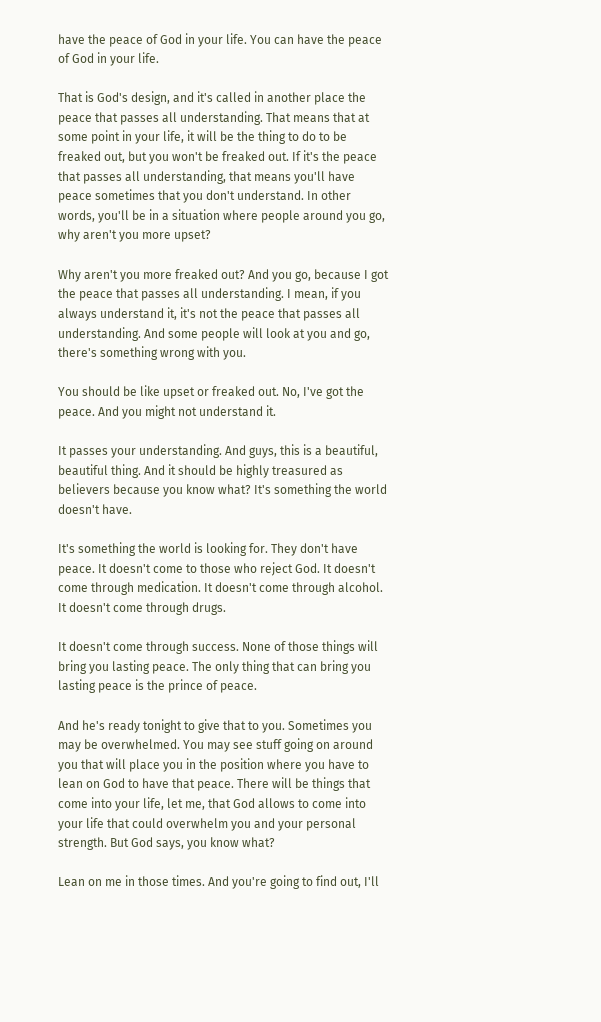have the peace of God in your life. You can have the peace of God in your life.

That is God's design, and it's called in another place the peace that passes all understanding. That means that at some point in your life, it will be the thing to do to be freaked out, but you won't be freaked out. If it's the peace that passes all understanding, that means you'll have peace sometimes that you don't understand. In other words, you'll be in a situation where people around you go, why aren't you more upset?

Why aren't you more freaked out? And you go, because I got the peace that passes all understanding. I mean, if you always understand it, it's not the peace that passes all understanding. And some people will look at you and go, there's something wrong with you.

You should be like upset or freaked out. No, I've got the peace. And you might not understand it.

It passes your understanding. And guys, this is a beautiful, beautiful thing. And it should be highly treasured as believers because you know what? It's something the world doesn't have.

It's something the world is looking for. They don't have peace. It doesn't come to those who reject God. It doesn't come through medication. It doesn't come through alcohol. It doesn't come through drugs.

It doesn't come through success. None of those things will bring you lasting peace. The only thing that can bring you lasting peace is the prince of peace.

And he's ready tonight to give that to you. Sometimes you may be overwhelmed. You may see stuff going on around you that will place you in the position where you have to lean on God to have that peace. There will be things that come into your life, let me, that God allows to come into your life that could overwhelm you and your personal strength. But God says, you know what?

Lean on me in those times. And you're going to find out, I'll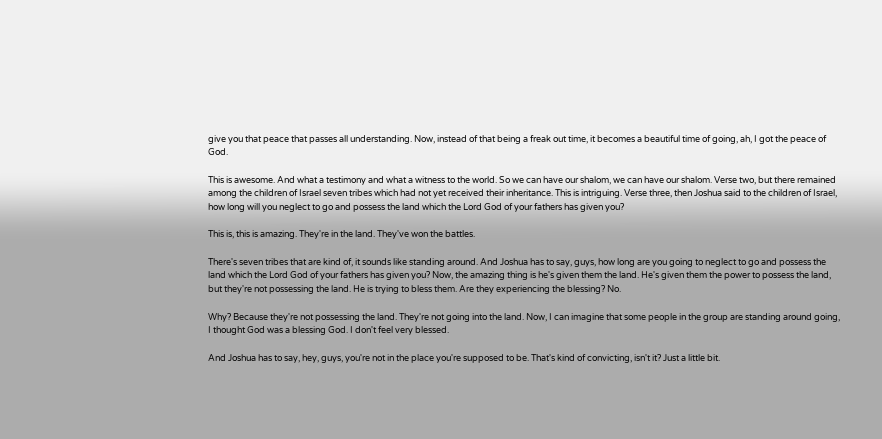give you that peace that passes all understanding. Now, instead of that being a freak out time, it becomes a beautiful time of going, ah, I got the peace of God.

This is awesome. And what a testimony and what a witness to the world. So we can have our shalom, we can have our shalom. Verse two, but there remained among the children of Israel seven tribes which had not yet received their inheritance. This is intriguing. Verse three, then Joshua said to the children of Israel, how long will you neglect to go and possess the land which the Lord God of your fathers has given you?

This is, this is amazing. They're in the land. They've won the battles.

There's seven tribes that are kind of, it sounds like standing around. And Joshua has to say, guys, how long are you going to neglect to go and possess the land which the Lord God of your fathers has given you? Now, the amazing thing is he's given them the land. He's given them the power to possess the land, but they're not possessing the land. He is trying to bless them. Are they experiencing the blessing? No.

Why? Because they're not possessing the land. They're not going into the land. Now, I can imagine that some people in the group are standing around going, I thought God was a blessing God. I don't feel very blessed.

And Joshua has to say, hey, guys, you're not in the place you're supposed to be. That's kind of convicting, isn't it? Just a little bit.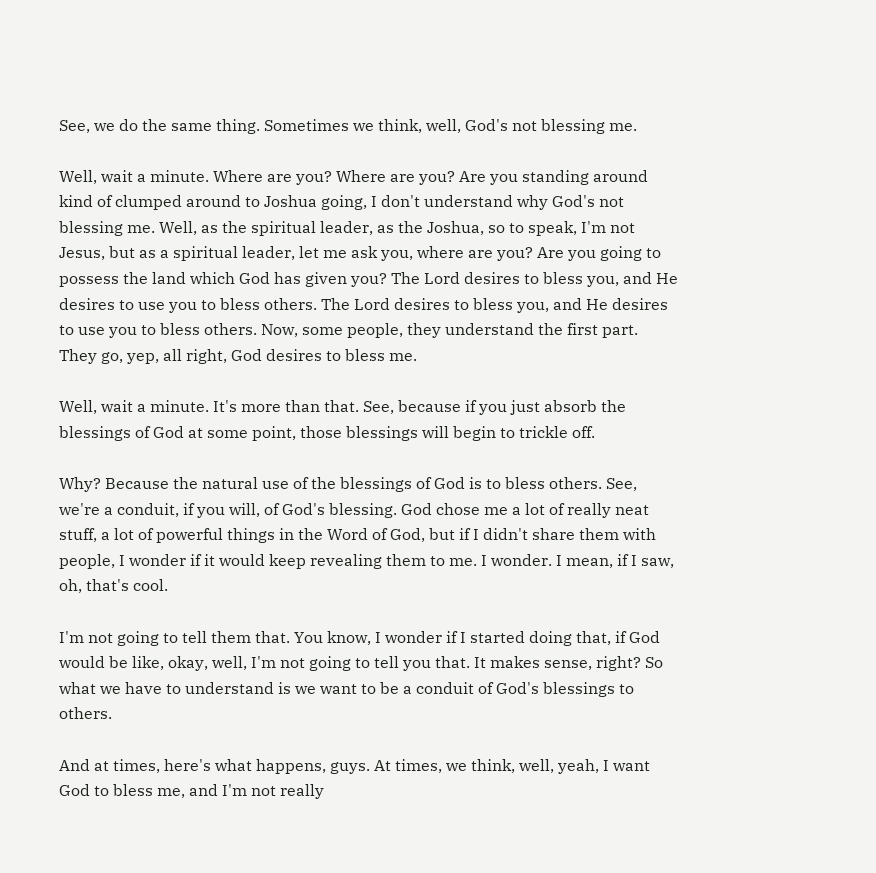See, we do the same thing. Sometimes we think, well, God's not blessing me.

Well, wait a minute. Where are you? Where are you? Are you standing around kind of clumped around to Joshua going, I don't understand why God's not blessing me. Well, as the spiritual leader, as the Joshua, so to speak, I'm not Jesus, but as a spiritual leader, let me ask you, where are you? Are you going to possess the land which God has given you? The Lord desires to bless you, and He desires to use you to bless others. The Lord desires to bless you, and He desires to use you to bless others. Now, some people, they understand the first part. They go, yep, all right, God desires to bless me.

Well, wait a minute. It's more than that. See, because if you just absorb the blessings of God at some point, those blessings will begin to trickle off.

Why? Because the natural use of the blessings of God is to bless others. See, we're a conduit, if you will, of God's blessing. God chose me a lot of really neat stuff, a lot of powerful things in the Word of God, but if I didn't share them with people, I wonder if it would keep revealing them to me. I wonder. I mean, if I saw, oh, that's cool.

I'm not going to tell them that. You know, I wonder if I started doing that, if God would be like, okay, well, I'm not going to tell you that. It makes sense, right? So what we have to understand is we want to be a conduit of God's blessings to others.

And at times, here's what happens, guys. At times, we think, well, yeah, I want God to bless me, and I'm not really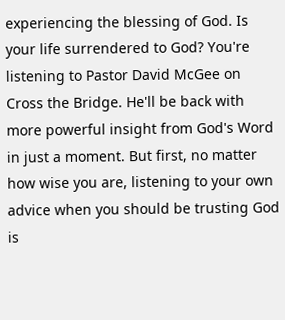experiencing the blessing of God. Is your life surrendered to God? You're listening to Pastor David McGee on Cross the Bridge. He'll be back with more powerful insight from God's Word in just a moment. But first, no matter how wise you are, listening to your own advice when you should be trusting God is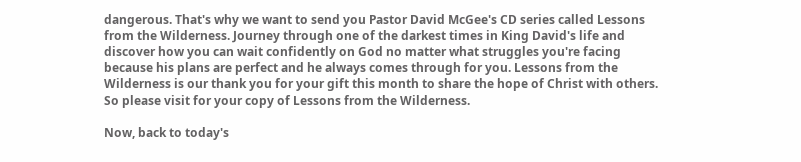dangerous. That's why we want to send you Pastor David McGee's CD series called Lessons from the Wilderness. Journey through one of the darkest times in King David's life and discover how you can wait confidently on God no matter what struggles you're facing because his plans are perfect and he always comes through for you. Lessons from the Wilderness is our thank you for your gift this month to share the hope of Christ with others. So please visit for your copy of Lessons from the Wilderness.

Now, back to today's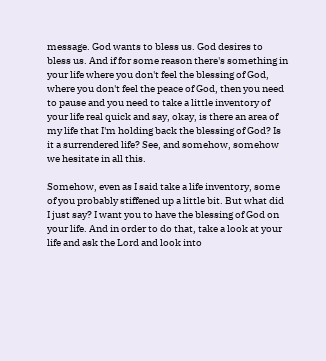message. God wants to bless us. God desires to bless us. And if for some reason there's something in your life where you don't feel the blessing of God, where you don't feel the peace of God, then you need to pause and you need to take a little inventory of your life real quick and say, okay, is there an area of my life that I'm holding back the blessing of God? Is it a surrendered life? See, and somehow, somehow we hesitate in all this.

Somehow, even as I said take a life inventory, some of you probably stiffened up a little bit. But what did I just say? I want you to have the blessing of God on your life. And in order to do that, take a look at your life and ask the Lord and look into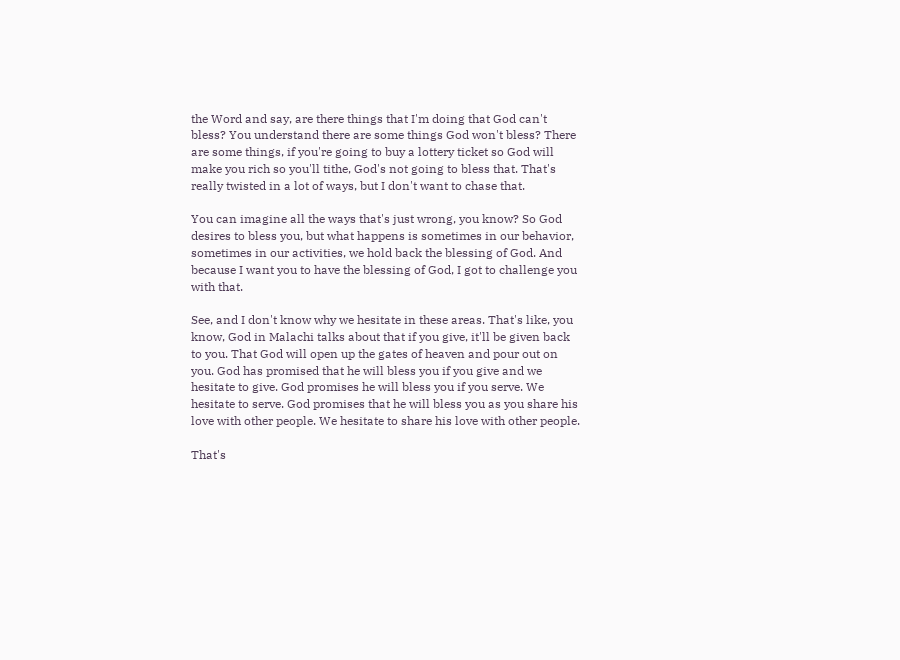the Word and say, are there things that I'm doing that God can't bless? You understand there are some things God won't bless? There are some things, if you're going to buy a lottery ticket so God will make you rich so you'll tithe, God's not going to bless that. That's really twisted in a lot of ways, but I don't want to chase that.

You can imagine all the ways that's just wrong, you know? So God desires to bless you, but what happens is sometimes in our behavior, sometimes in our activities, we hold back the blessing of God. And because I want you to have the blessing of God, I got to challenge you with that.

See, and I don't know why we hesitate in these areas. That's like, you know, God in Malachi talks about that if you give, it'll be given back to you. That God will open up the gates of heaven and pour out on you. God has promised that he will bless you if you give and we hesitate to give. God promises he will bless you if you serve. We hesitate to serve. God promises that he will bless you as you share his love with other people. We hesitate to share his love with other people.

That's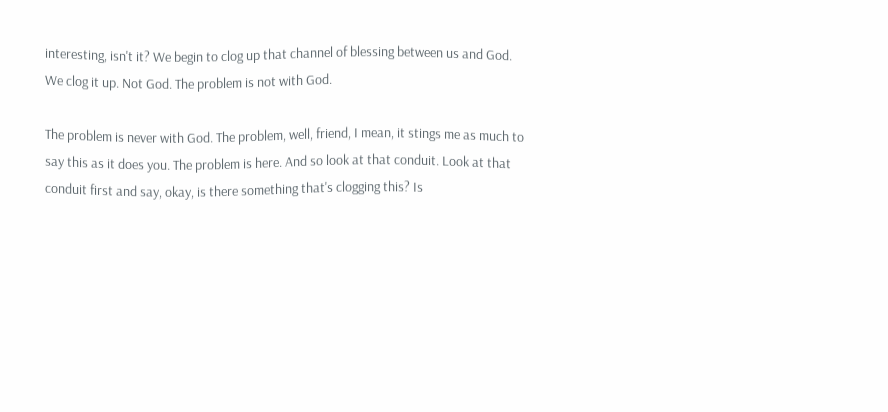interesting, isn't it? We begin to clog up that channel of blessing between us and God. We clog it up. Not God. The problem is not with God.

The problem is never with God. The problem, well, friend, I mean, it stings me as much to say this as it does you. The problem is here. And so look at that conduit. Look at that conduit first and say, okay, is there something that's clogging this? Is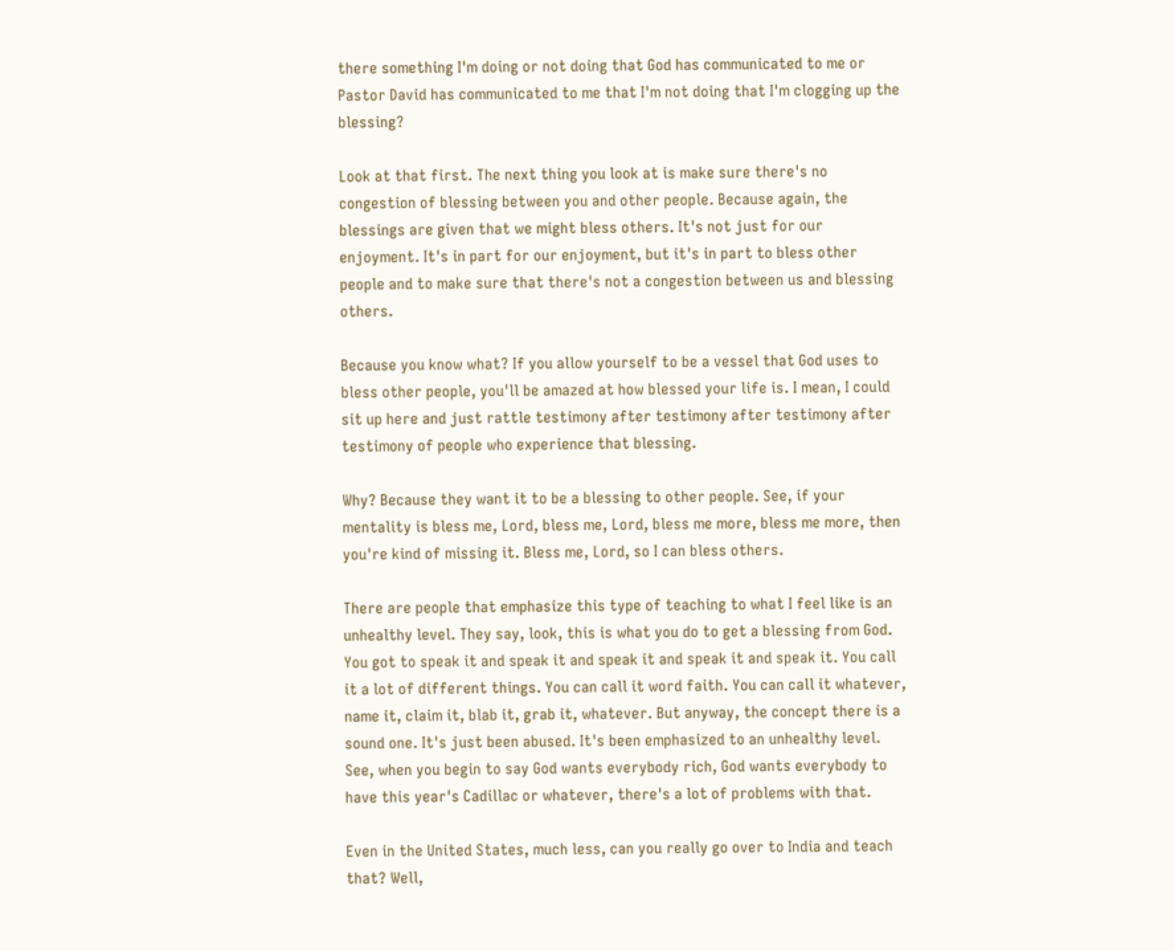there something I'm doing or not doing that God has communicated to me or Pastor David has communicated to me that I'm not doing that I'm clogging up the blessing?

Look at that first. The next thing you look at is make sure there's no congestion of blessing between you and other people. Because again, the blessings are given that we might bless others. It's not just for our enjoyment. It's in part for our enjoyment, but it's in part to bless other people and to make sure that there's not a congestion between us and blessing others.

Because you know what? If you allow yourself to be a vessel that God uses to bless other people, you'll be amazed at how blessed your life is. I mean, I could sit up here and just rattle testimony after testimony after testimony after testimony of people who experience that blessing.

Why? Because they want it to be a blessing to other people. See, if your mentality is bless me, Lord, bless me, Lord, bless me more, bless me more, then you're kind of missing it. Bless me, Lord, so I can bless others.

There are people that emphasize this type of teaching to what I feel like is an unhealthy level. They say, look, this is what you do to get a blessing from God. You got to speak it and speak it and speak it and speak it and speak it. You call it a lot of different things. You can call it word faith. You can call it whatever, name it, claim it, blab it, grab it, whatever. But anyway, the concept there is a sound one. It's just been abused. It's been emphasized to an unhealthy level. See, when you begin to say God wants everybody rich, God wants everybody to have this year's Cadillac or whatever, there's a lot of problems with that.

Even in the United States, much less, can you really go over to India and teach that? Well,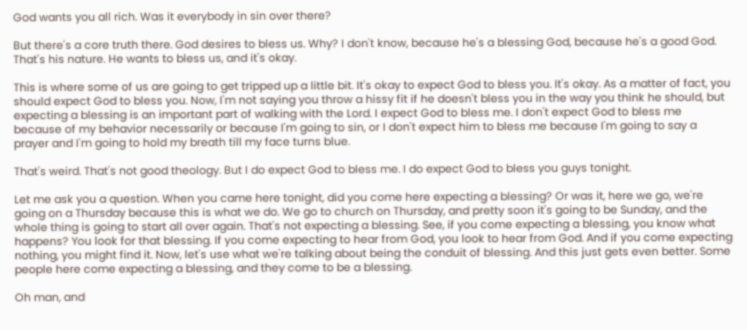God wants you all rich. Was it everybody in sin over there?

But there's a core truth there. God desires to bless us. Why? I don't know, because he's a blessing God, because he's a good God. That's his nature. He wants to bless us, and it's okay.

This is where some of us are going to get tripped up a little bit. It's okay to expect God to bless you. It's okay. As a matter of fact, you should expect God to bless you. Now, I'm not saying you throw a hissy fit if he doesn't bless you in the way you think he should, but expecting a blessing is an important part of walking with the Lord. I expect God to bless me. I don't expect God to bless me because of my behavior necessarily or because I'm going to sin, or I don't expect him to bless me because I'm going to say a prayer and I'm going to hold my breath till my face turns blue.

That's weird. That's not good theology. But I do expect God to bless me. I do expect God to bless you guys tonight.

Let me ask you a question. When you came here tonight, did you come here expecting a blessing? Or was it, here we go, we're going on a Thursday because this is what we do. We go to church on Thursday, and pretty soon it's going to be Sunday, and the whole thing is going to start all over again. That's not expecting a blessing. See, if you come expecting a blessing, you know what happens? You look for that blessing. If you come expecting to hear from God, you look to hear from God. And if you come expecting nothing, you might find it. Now, let's use what we're talking about being the conduit of blessing. And this just gets even better. Some people here come expecting a blessing, and they come to be a blessing.

Oh man, and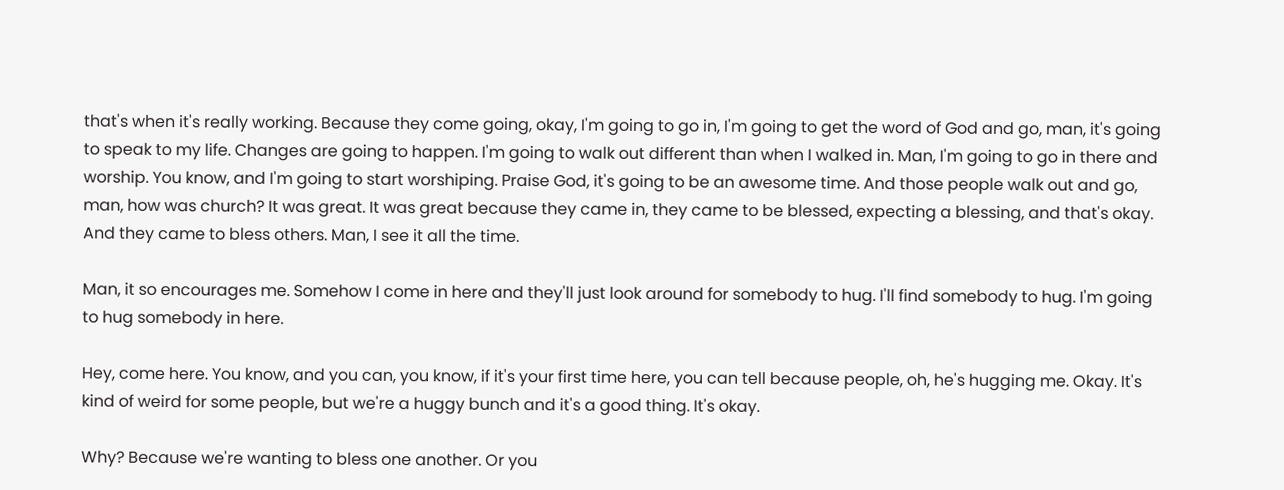that's when it's really working. Because they come going, okay, I'm going to go in, I'm going to get the word of God and go, man, it's going to speak to my life. Changes are going to happen. I'm going to walk out different than when I walked in. Man, I'm going to go in there and worship. You know, and I'm going to start worshiping. Praise God, it's going to be an awesome time. And those people walk out and go, man, how was church? It was great. It was great because they came in, they came to be blessed, expecting a blessing, and that's okay. And they came to bless others. Man, I see it all the time.

Man, it so encourages me. Somehow I come in here and they'll just look around for somebody to hug. I'll find somebody to hug. I'm going to hug somebody in here.

Hey, come here. You know, and you can, you know, if it's your first time here, you can tell because people, oh, he's hugging me. Okay. It's kind of weird for some people, but we're a huggy bunch and it's a good thing. It's okay.

Why? Because we're wanting to bless one another. Or you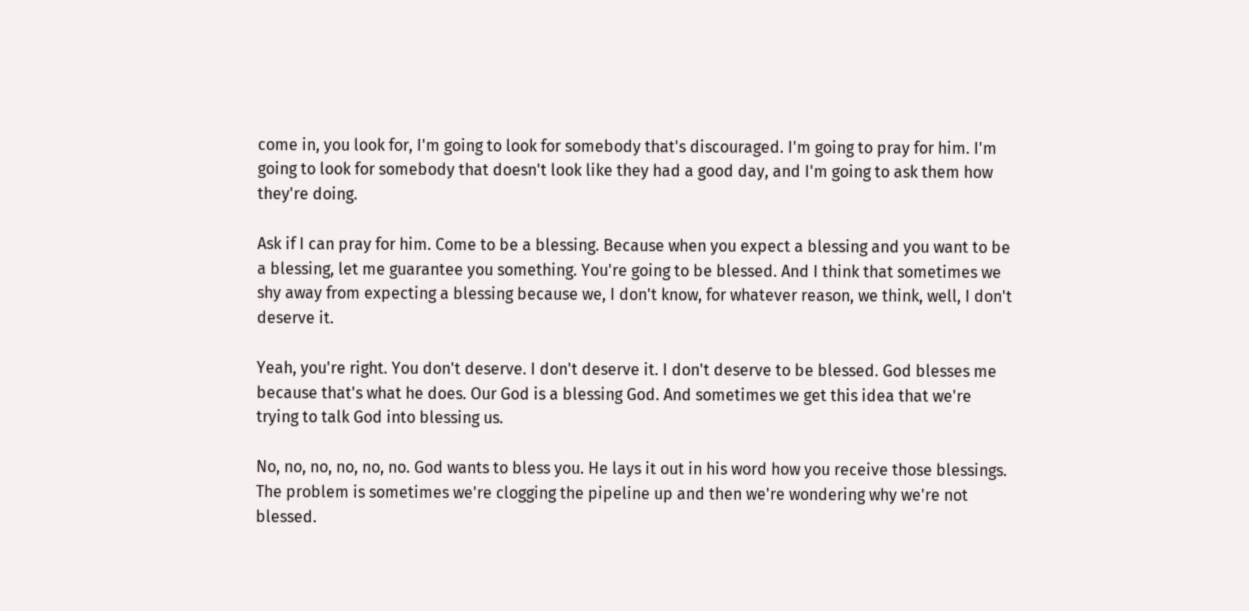come in, you look for, I'm going to look for somebody that's discouraged. I'm going to pray for him. I'm going to look for somebody that doesn't look like they had a good day, and I'm going to ask them how they're doing.

Ask if I can pray for him. Come to be a blessing. Because when you expect a blessing and you want to be a blessing, let me guarantee you something. You're going to be blessed. And I think that sometimes we shy away from expecting a blessing because we, I don't know, for whatever reason, we think, well, I don't deserve it.

Yeah, you're right. You don't deserve. I don't deserve it. I don't deserve to be blessed. God blesses me because that's what he does. Our God is a blessing God. And sometimes we get this idea that we're trying to talk God into blessing us.

No, no, no, no, no, no. God wants to bless you. He lays it out in his word how you receive those blessings. The problem is sometimes we're clogging the pipeline up and then we're wondering why we're not blessed.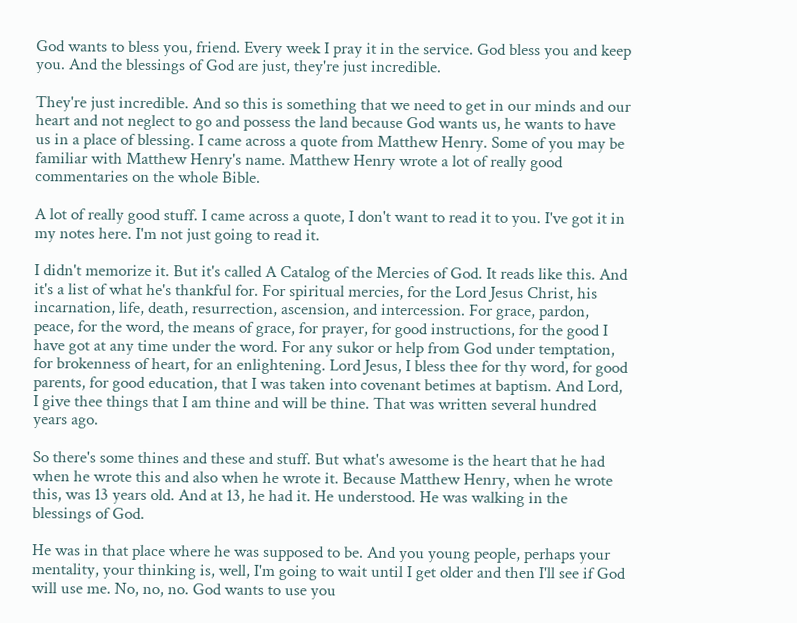God wants to bless you, friend. Every week I pray it in the service. God bless you and keep you. And the blessings of God are just, they're just incredible.

They're just incredible. And so this is something that we need to get in our minds and our heart and not neglect to go and possess the land because God wants us, he wants to have us in a place of blessing. I came across a quote from Matthew Henry. Some of you may be familiar with Matthew Henry's name. Matthew Henry wrote a lot of really good commentaries on the whole Bible.

A lot of really good stuff. I came across a quote, I don't want to read it to you. I've got it in my notes here. I'm not just going to read it.

I didn't memorize it. But it's called A Catalog of the Mercies of God. It reads like this. And it's a list of what he's thankful for. For spiritual mercies, for the Lord Jesus Christ, his incarnation, life, death, resurrection, ascension, and intercession. For grace, pardon, peace, for the word, the means of grace, for prayer, for good instructions, for the good I have got at any time under the word. For any sukor or help from God under temptation, for brokenness of heart, for an enlightening. Lord Jesus, I bless thee for thy word, for good parents, for good education, that I was taken into covenant betimes at baptism. And Lord, I give thee things that I am thine and will be thine. That was written several hundred years ago.

So there's some thines and these and stuff. But what's awesome is the heart that he had when he wrote this and also when he wrote it. Because Matthew Henry, when he wrote this, was 13 years old. And at 13, he had it. He understood. He was walking in the blessings of God.

He was in that place where he was supposed to be. And you young people, perhaps your mentality, your thinking is, well, I'm going to wait until I get older and then I'll see if God will use me. No, no, no. God wants to use you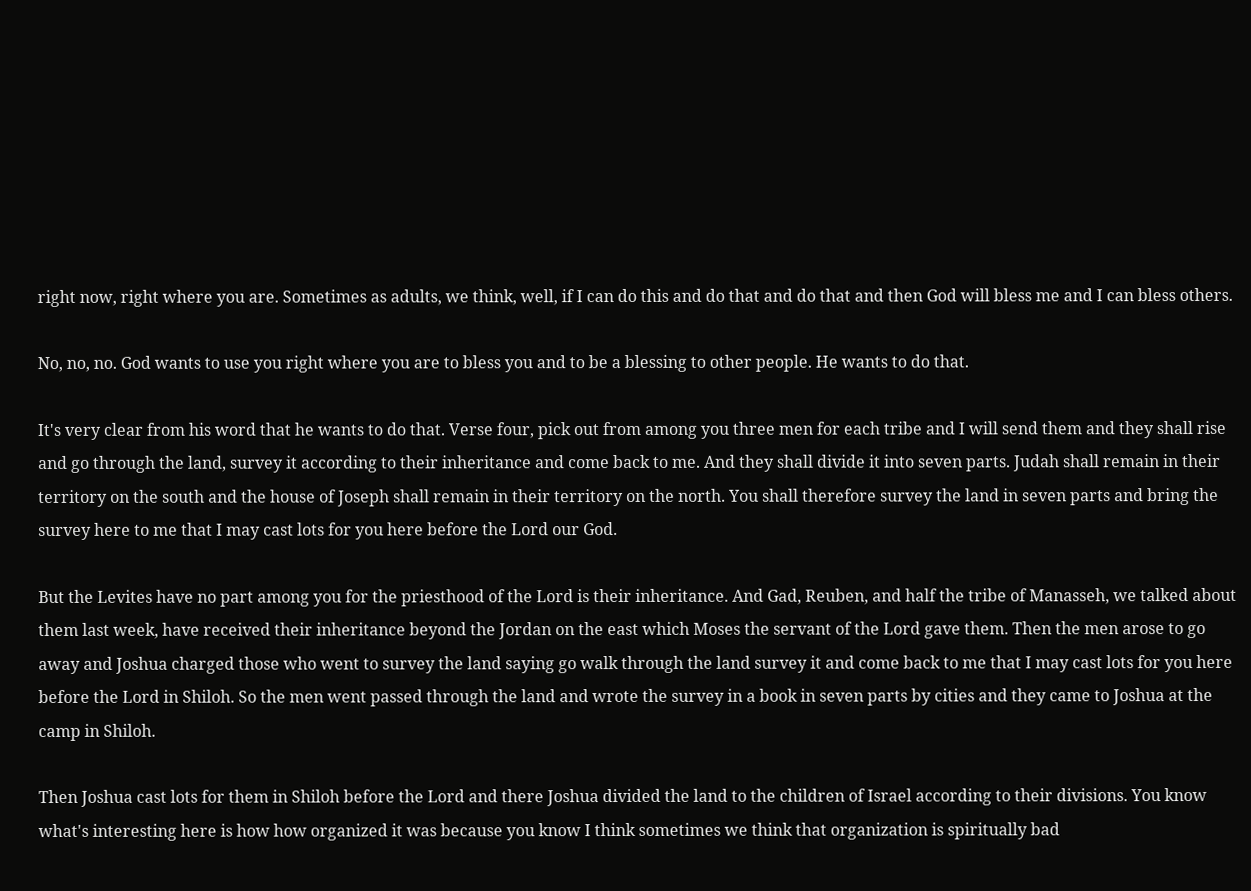right now, right where you are. Sometimes as adults, we think, well, if I can do this and do that and do that and then God will bless me and I can bless others.

No, no, no. God wants to use you right where you are to bless you and to be a blessing to other people. He wants to do that.

It's very clear from his word that he wants to do that. Verse four, pick out from among you three men for each tribe and I will send them and they shall rise and go through the land, survey it according to their inheritance and come back to me. And they shall divide it into seven parts. Judah shall remain in their territory on the south and the house of Joseph shall remain in their territory on the north. You shall therefore survey the land in seven parts and bring the survey here to me that I may cast lots for you here before the Lord our God.

But the Levites have no part among you for the priesthood of the Lord is their inheritance. And Gad, Reuben, and half the tribe of Manasseh, we talked about them last week, have received their inheritance beyond the Jordan on the east which Moses the servant of the Lord gave them. Then the men arose to go away and Joshua charged those who went to survey the land saying go walk through the land survey it and come back to me that I may cast lots for you here before the Lord in Shiloh. So the men went passed through the land and wrote the survey in a book in seven parts by cities and they came to Joshua at the camp in Shiloh.

Then Joshua cast lots for them in Shiloh before the Lord and there Joshua divided the land to the children of Israel according to their divisions. You know what's interesting here is how how organized it was because you know I think sometimes we think that organization is spiritually bad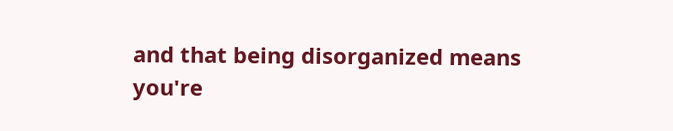and that being disorganized means you're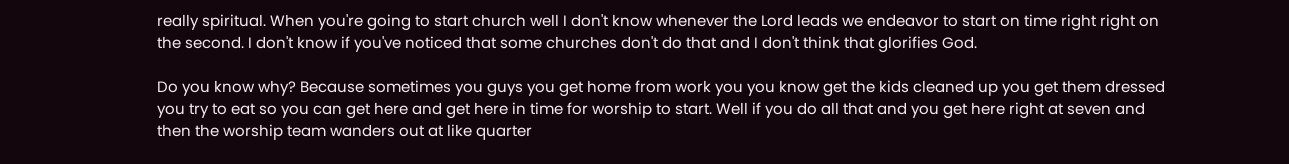really spiritual. When you're going to start church well I don't know whenever the Lord leads we endeavor to start on time right right on the second. I don't know if you've noticed that some churches don't do that and I don't think that glorifies God.

Do you know why? Because sometimes you guys you get home from work you you know get the kids cleaned up you get them dressed you try to eat so you can get here and get here in time for worship to start. Well if you do all that and you get here right at seven and then the worship team wanders out at like quarter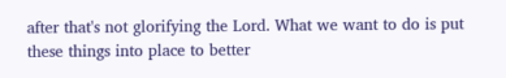after that's not glorifying the Lord. What we want to do is put these things into place to better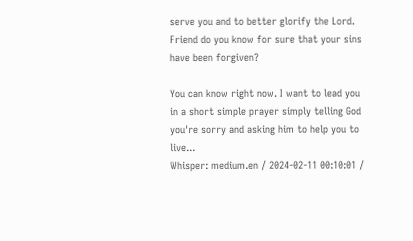serve you and to better glorify the Lord. Friend do you know for sure that your sins have been forgiven?

You can know right now. I want to lead you in a short simple prayer simply telling God you're sorry and asking him to help you to live...
Whisper: medium.en / 2024-02-11 00:10:01 /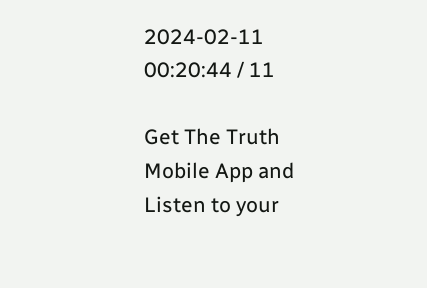2024-02-11 00:20:44 / 11

Get The Truth Mobile App and Listen to your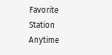Favorite Station Anytime